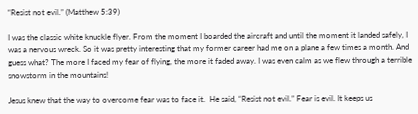“Resist not evil.” (Matthew 5:39)

I was the classic white knuckle flyer. From the moment I boarded the aircraft and until the moment it landed safely, I was a nervous wreck. So it was pretty interesting that my former career had me on a plane a few times a month. And guess what? The more I faced my fear of flying, the more it faded away. I was even calm as we flew through a terrible snowstorm in the mountains!

Jesus knew that the way to overcome fear was to face it.  He said, “Resist not evil.” Fear is evil. It keeps us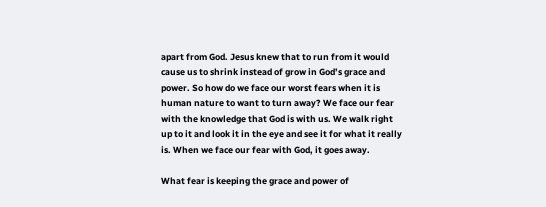apart from God. Jesus knew that to run from it would cause us to shrink instead of grow in God’s grace and power. So how do we face our worst fears when it is human nature to want to turn away? We face our fear with the knowledge that God is with us. We walk right up to it and look it in the eye and see it for what it really is. When we face our fear with God, it goes away.

What fear is keeping the grace and power of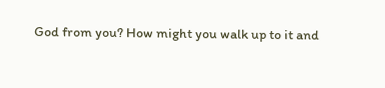God from you? How might you walk up to it and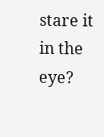stare it in the eye?